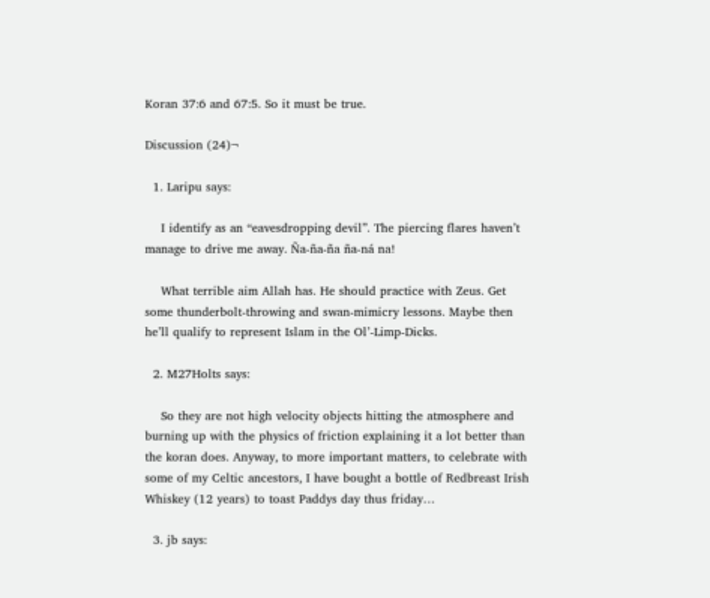Koran 37:6 and 67:5. So it must be true.

Discussion (24)¬

  1. Laripu says:

    I identify as an “eavesdropping devil”. The piercing flares haven’t manage to drive me away. Ña-ña-ña ña-ná na!

    What terrible aim Allah has. He should practice with Zeus. Get some thunderbolt-throwing and swan-mimicry lessons. Maybe then he’ll qualify to represent Islam in the Ol’-Limp-Dicks.

  2. M27Holts says:

    So they are not high velocity objects hitting the atmosphere and burning up with the physics of friction explaining it a lot better than the koran does. Anyway, to more important matters, to celebrate with some of my Celtic ancestors, I have bought a bottle of Redbreast Irish Whiskey (12 years) to toast Paddys day thus friday…

  3. jb says: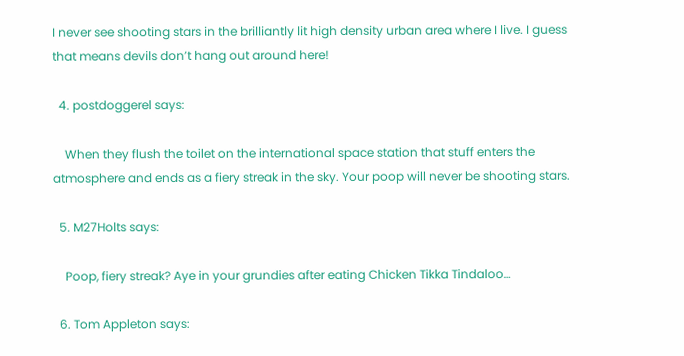I never see shooting stars in the brilliantly lit high density urban area where I live. I guess that means devils don’t hang out around here!

  4. postdoggerel says:

    When they flush the toilet on the international space station that stuff enters the atmosphere and ends as a fiery streak in the sky. Your poop will never be shooting stars.

  5. M27Holts says:

    Poop, fiery streak? Aye in your grundies after eating Chicken Tikka Tindaloo…

  6. Tom Appleton says: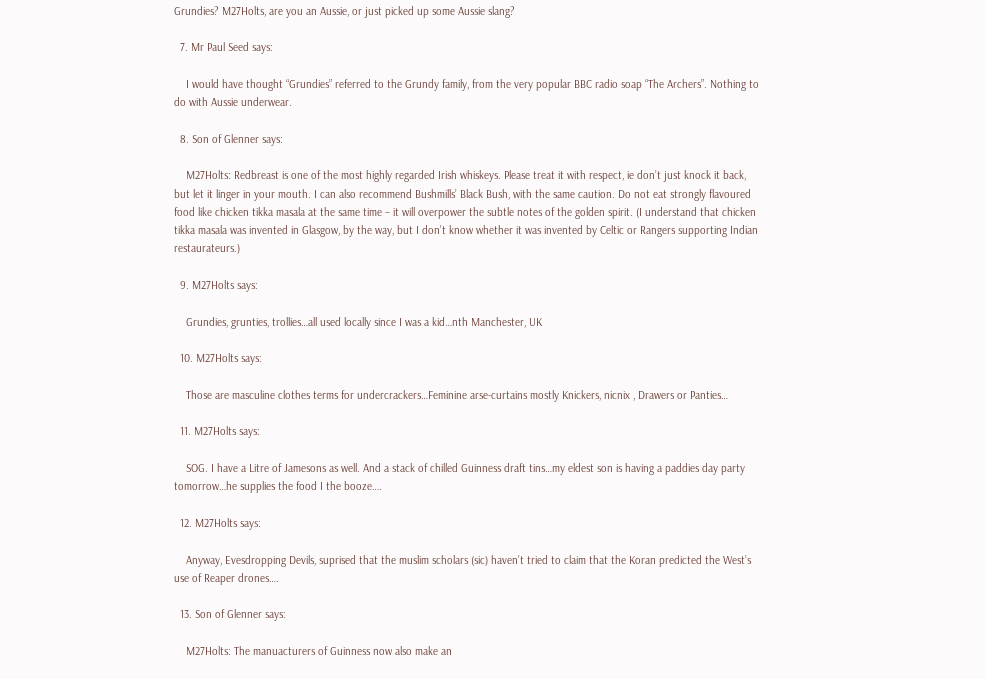Grundies? M27Holts, are you an Aussie, or just picked up some Aussie slang?

  7. Mr Paul Seed says:

    I would have thought “Grundies” referred to the Grundy family, from the very popular BBC radio soap “The Archers”. Nothing to do with Aussie underwear.

  8. Son of Glenner says:

    M27Holts: Redbreast is one of the most highly regarded Irish whiskeys. Please treat it with respect, ie don’t just knock it back, but let it linger in your mouth. I can also recommend Bushmills’ Black Bush, with the same caution. Do not eat strongly flavoured food like chicken tikka masala at the same time – it will overpower the subtle notes of the golden spirit. (I understand that chicken tikka masala was invented in Glasgow, by the way, but I don’t know whether it was invented by Celtic or Rangers supporting Indian restaurateurs.)

  9. M27Holts says:

    Grundies, grunties, trollies…all used locally since I was a kid…nth Manchester, UK

  10. M27Holts says:

    Those are masculine clothes terms for undercrackers…Feminine arse-curtains mostly Knickers, nicnix , Drawers or Panties…

  11. M27Holts says:

    SOG. I have a Litre of Jamesons as well. And a stack of chilled Guinness draft tins…my eldest son is having a paddies day party tomorrow…he supplies the food I the booze….

  12. M27Holts says:

    Anyway, Evesdropping Devils, suprised that the muslim scholars (sic) haven’t tried to claim that the Koran predicted the West’s use of Reaper drones….

  13. Son of Glenner says:

    M27Holts: The manuacturers of Guinness now also make an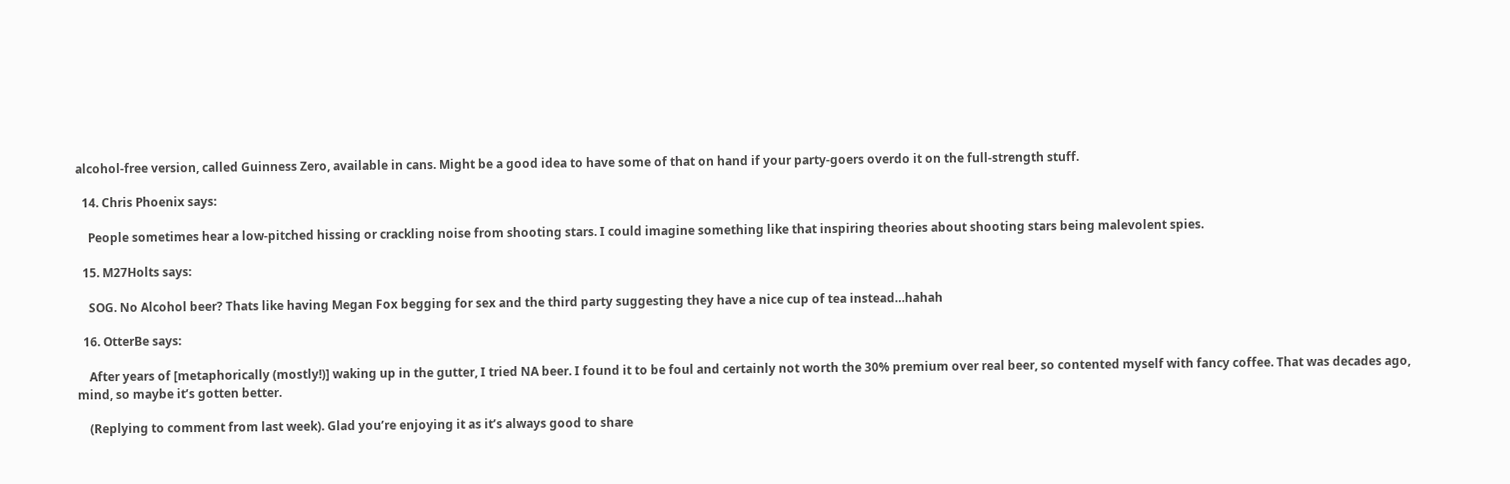alcohol-free version, called Guinness Zero, available in cans. Might be a good idea to have some of that on hand if your party-goers overdo it on the full-strength stuff.

  14. Chris Phoenix says:

    People sometimes hear a low-pitched hissing or crackling noise from shooting stars. I could imagine something like that inspiring theories about shooting stars being malevolent spies.

  15. M27Holts says:

    SOG. No Alcohol beer? Thats like having Megan Fox begging for sex and the third party suggesting they have a nice cup of tea instead…hahah

  16. OtterBe says:

    After years of [metaphorically (mostly!)] waking up in the gutter, I tried NA beer. I found it to be foul and certainly not worth the 30% premium over real beer, so contented myself with fancy coffee. That was decades ago, mind, so maybe it’s gotten better.

    (Replying to comment from last week). Glad you’re enjoying it as it’s always good to share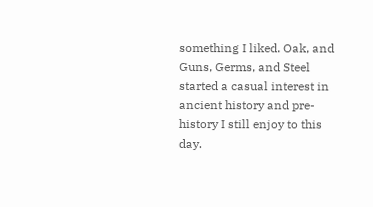something I liked. Oak, and Guns, Germs, and Steel started a casual interest in ancient history and pre-history I still enjoy to this day.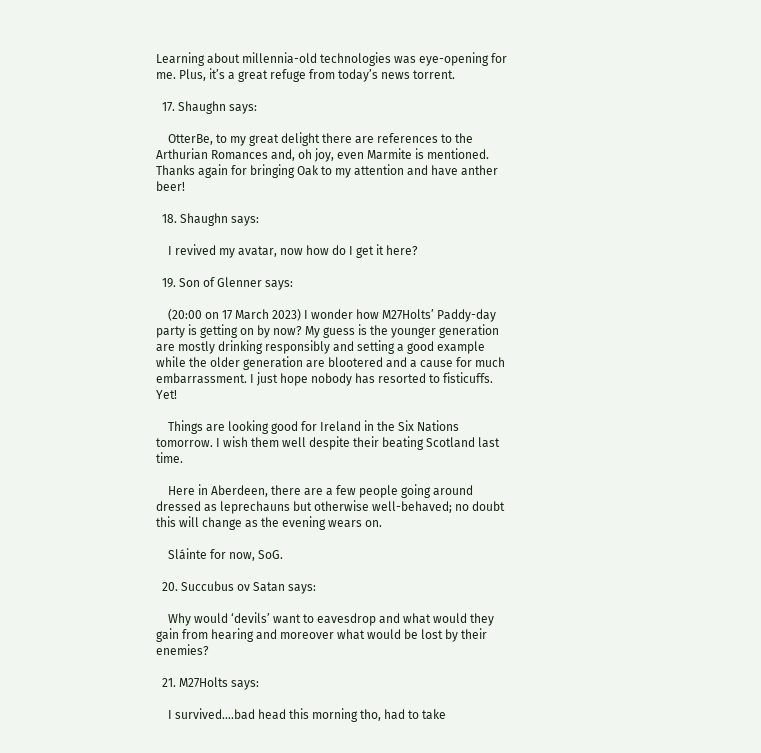Learning about millennia-old technologies was eye-opening for me. Plus, it’s a great refuge from today’s news torrent.

  17. Shaughn says:

    OtterBe, to my great delight there are references to the Arthurian Romances and, oh joy, even Marmite is mentioned. Thanks again for bringing Oak to my attention and have anther beer!

  18. Shaughn says:

    I revived my avatar, now how do I get it here?

  19. Son of Glenner says:

    (20:00 on 17 March 2023) I wonder how M27Holts’ Paddy-day party is getting on by now? My guess is the younger generation are mostly drinking responsibly and setting a good example while the older generation are blootered and a cause for much embarrassment. I just hope nobody has resorted to fisticuffs. Yet!

    Things are looking good for Ireland in the Six Nations tomorrow. I wish them well despite their beating Scotland last time.

    Here in Aberdeen, there are a few people going around dressed as leprechauns but otherwise well-behaved; no doubt this will change as the evening wears on.

    Sláinte for now, SoG.

  20. Succubus ov Satan says:

    Why would ‘devils’ want to eavesdrop and what would they gain from hearing and moreover what would be lost by their enemies?

  21. M27Holts says:

    I survived….bad head this morning tho, had to take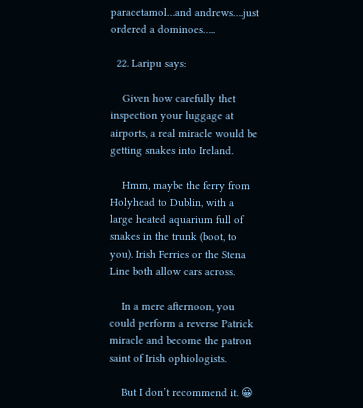paracetamol…and andrews….just ordered a dominoes…..

  22. Laripu says:

    Given how carefully thet inspection your luggage at airports, a real miracle would be getting snakes into Ireland.

    Hmm, maybe the ferry from Holyhead to Dublin, with a large heated aquarium full of snakes in the trunk (boot, to you). Irish Ferries or the Stena Line both allow cars across.

    In a mere afternoon, you could perform a reverse Patrick miracle and become the patron saint of Irish ophiologists.

    But I don’t recommend it. 😀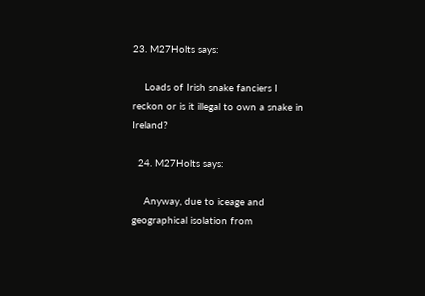23. M27Holts says:

    Loads of Irish snake fanciers I reckon or is it illegal to own a snake in Ireland?

  24. M27Holts says:

    Anyway, due to iceage and geographical isolation from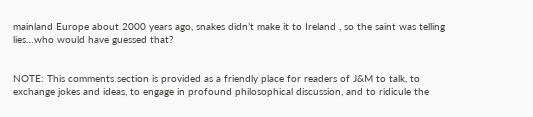mainland Europe about 2000 years ago, snakes didn’t make it to Ireland , so the saint was telling lies…who would have guessed that?


NOTE: This comments section is provided as a friendly place for readers of J&M to talk, to exchange jokes and ideas, to engage in profound philosophical discussion, and to ridicule the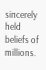sincerely held beliefs of millions.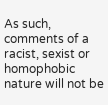As such, comments of a racist, sexist or homophobic nature will not be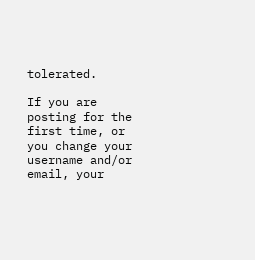tolerated.

If you are posting for the first time, or you change your username and/or email, your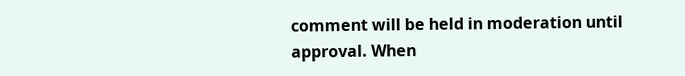comment will be held in moderation until approval. When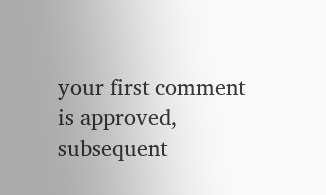your first comment is approved, subsequent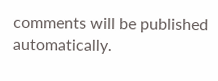comments will be published automatically.